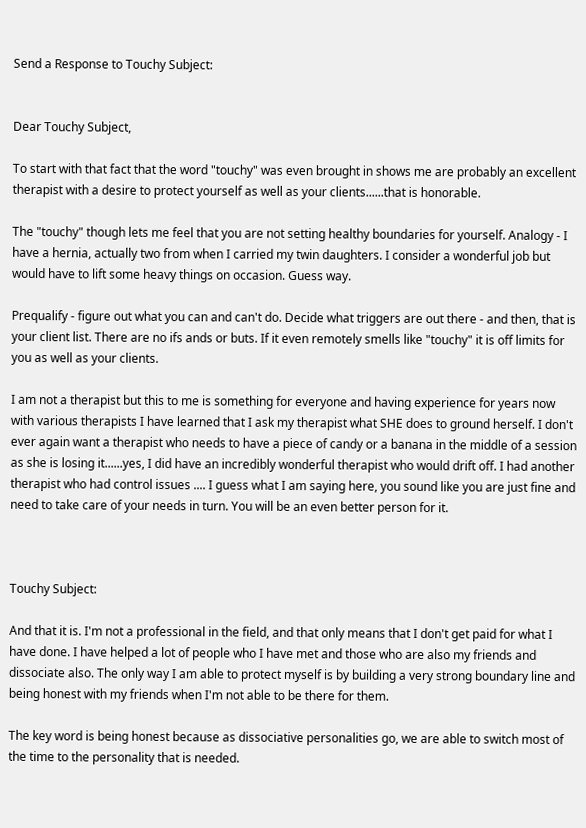Send a Response to Touchy Subject:


Dear Touchy Subject,

To start with that fact that the word "touchy" was even brought in shows me are probably an excellent therapist with a desire to protect yourself as well as your clients......that is honorable.

The "touchy" though lets me feel that you are not setting healthy boundaries for yourself. Analogy - I have a hernia, actually two from when I carried my twin daughters. I consider a wonderful job but would have to lift some heavy things on occasion. Guess way.

Prequalify - figure out what you can and can't do. Decide what triggers are out there - and then, that is your client list. There are no ifs ands or buts. If it even remotely smells like "touchy" it is off limits for you as well as your clients.

I am not a therapist but this to me is something for everyone and having experience for years now with various therapists I have learned that I ask my therapist what SHE does to ground herself. I don't ever again want a therapist who needs to have a piece of candy or a banana in the middle of a session as she is losing it......yes, I did have an incredibly wonderful therapist who would drift off. I had another therapist who had control issues .... I guess what I am saying here, you sound like you are just fine and need to take care of your needs in turn. You will be an even better person for it.



Touchy Subject:

And that it is. I'm not a professional in the field, and that only means that I don't get paid for what I have done. I have helped a lot of people who I have met and those who are also my friends and dissociate also. The only way I am able to protect myself is by building a very strong boundary line and being honest with my friends when I'm not able to be there for them.

The key word is being honest because as dissociative personalities go, we are able to switch most of the time to the personality that is needed.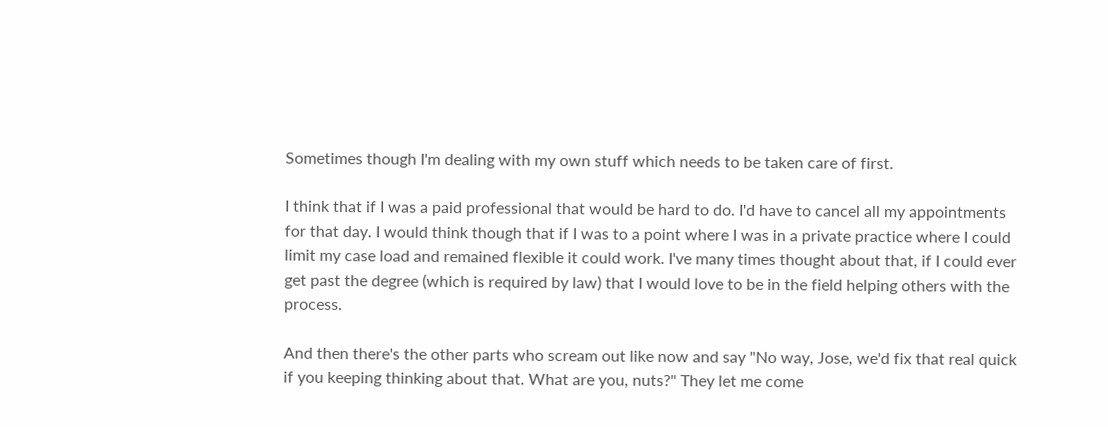Sometimes though I'm dealing with my own stuff which needs to be taken care of first.

I think that if I was a paid professional that would be hard to do. I'd have to cancel all my appointments for that day. I would think though that if I was to a point where I was in a private practice where I could limit my case load and remained flexible it could work. I've many times thought about that, if I could ever get past the degree (which is required by law) that I would love to be in the field helping others with the process.

And then there's the other parts who scream out like now and say "No way, Jose, we'd fix that real quick if you keeping thinking about that. What are you, nuts?" They let me come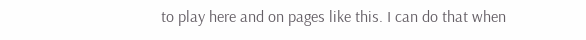to play here and on pages like this. I can do that when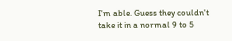I'm able. Guess they couldn't take it in a normal 9 to 5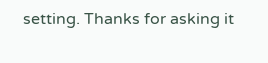setting. Thanks for asking it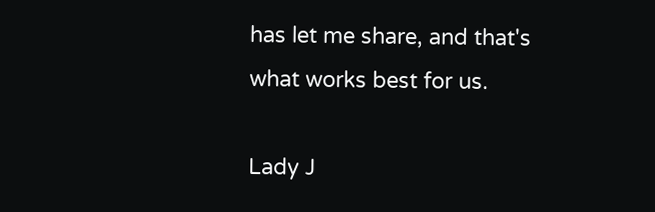has let me share, and that's what works best for us.

Lady J